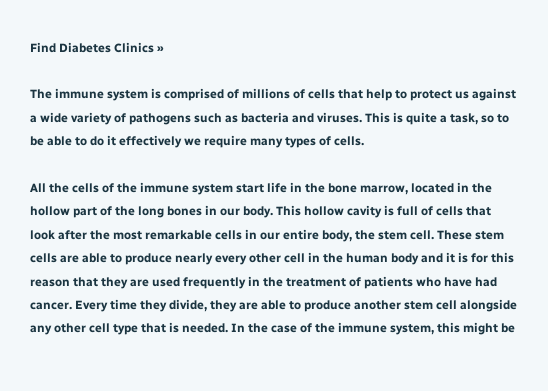Find Diabetes Clinics »

The immune system is comprised of millions of cells that help to protect us against a wide variety of pathogens such as bacteria and viruses. This is quite a task, so to be able to do it effectively we require many types of cells.

All the cells of the immune system start life in the bone marrow, located in the hollow part of the long bones in our body. This hollow cavity is full of cells that look after the most remarkable cells in our entire body, the stem cell. These stem cells are able to produce nearly every other cell in the human body and it is for this reason that they are used frequently in the treatment of patients who have had cancer. Every time they divide, they are able to produce another stem cell alongside any other cell type that is needed. In the case of the immune system, this might be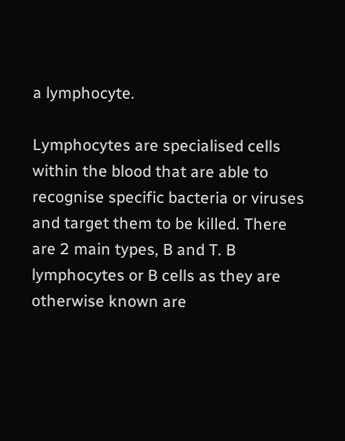a lymphocyte.

Lymphocytes are specialised cells within the blood that are able to recognise specific bacteria or viruses and target them to be killed. There are 2 main types, B and T. B lymphocytes or B cells as they are otherwise known are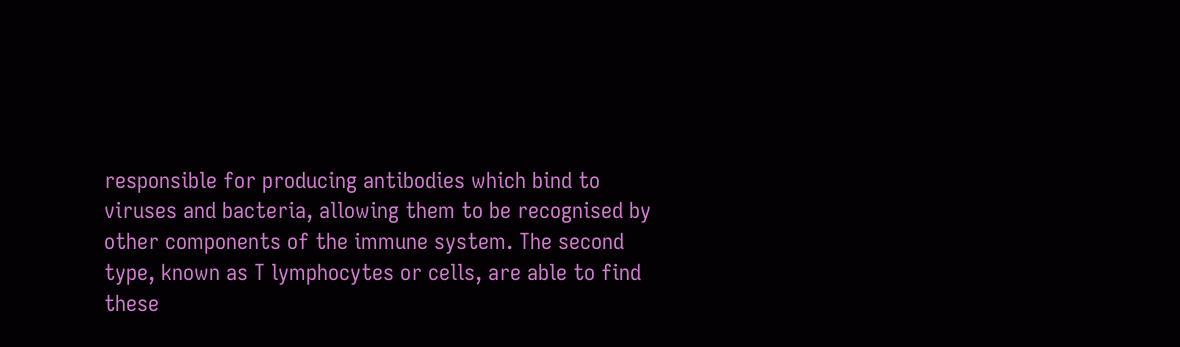responsible for producing antibodies which bind to viruses and bacteria, allowing them to be recognised by other components of the immune system. The second type, known as T lymphocytes or cells, are able to find these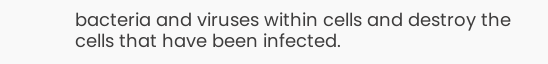bacteria and viruses within cells and destroy the cells that have been infected.